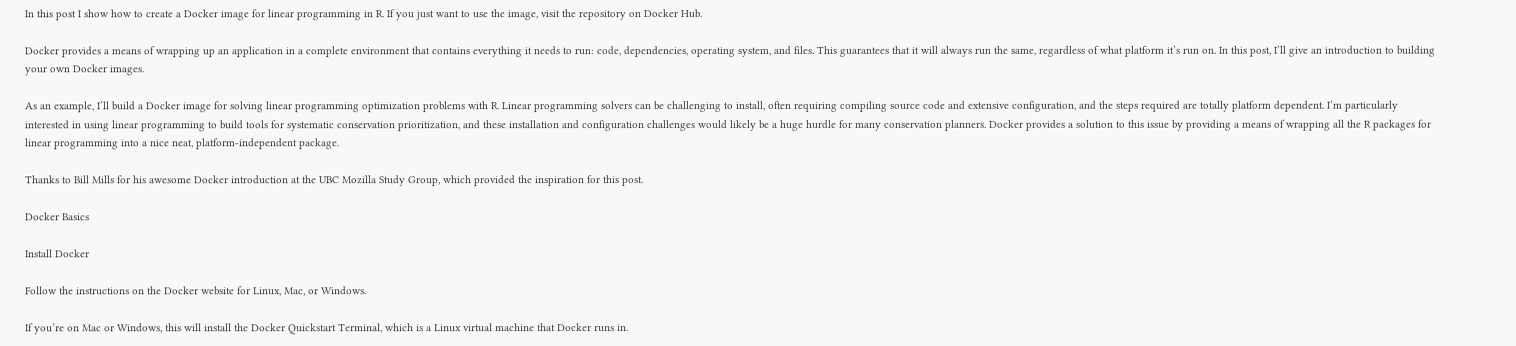In this post I show how to create a Docker image for linear programming in R. If you just want to use the image, visit the repository on Docker Hub.

Docker provides a means of wrapping up an application in a complete environment that contains everything it needs to run: code, dependencies, operating system, and files. This guarantees that it will always run the same, regardless of what platform it’s run on. In this post, I’ll give an introduction to building your own Docker images.

As an example, I’ll build a Docker image for solving linear programming optimization problems with R. Linear programming solvers can be challenging to install, often requiring compiling source code and extensive configuration, and the steps required are totally platform dependent. I’m particularly interested in using linear programming to build tools for systematic conservation prioritization, and these installation and configuration challenges would likely be a huge hurdle for many conservation planners. Docker provides a solution to this issue by providing a means of wrapping all the R packages for linear programming into a nice neat, platform-independent package.

Thanks to Bill Mills for his awesome Docker introduction at the UBC Mozilla Study Group, which provided the inspiration for this post.

Docker Basics

Install Docker

Follow the instructions on the Docker website for Linux, Mac, or Windows.

If you’re on Mac or Windows, this will install the Docker Quickstart Terminal, which is a Linux virtual machine that Docker runs in.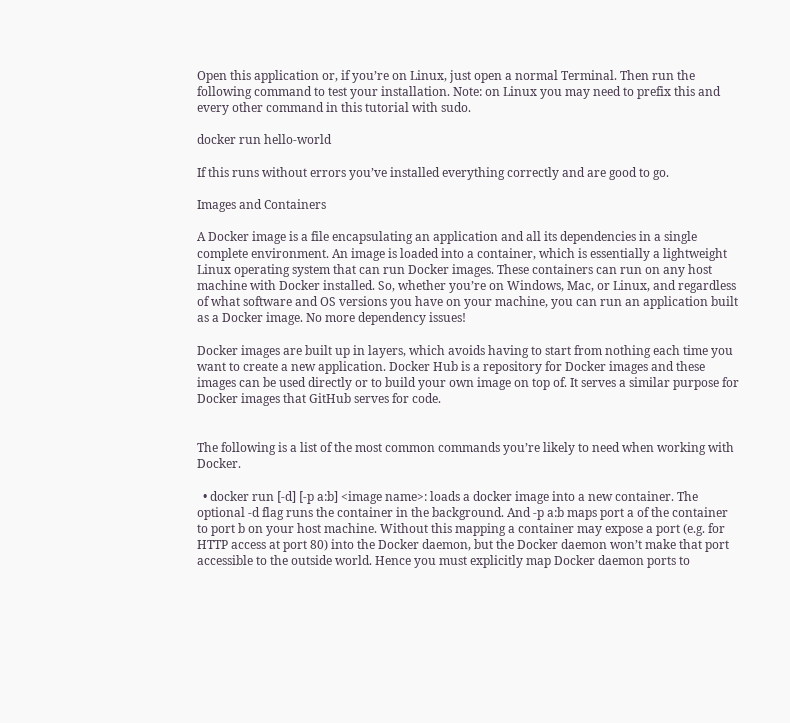Open this application or, if you’re on Linux, just open a normal Terminal. Then run the following command to test your installation. Note: on Linux you may need to prefix this and every other command in this tutorial with sudo.

docker run hello-world

If this runs without errors you’ve installed everything correctly and are good to go.

Images and Containers

A Docker image is a file encapsulating an application and all its dependencies in a single complete environment. An image is loaded into a container, which is essentially a lightweight Linux operating system that can run Docker images. These containers can run on any host machine with Docker installed. So, whether you’re on Windows, Mac, or Linux, and regardless of what software and OS versions you have on your machine, you can run an application built as a Docker image. No more dependency issues!

Docker images are built up in layers, which avoids having to start from nothing each time you want to create a new application. Docker Hub is a repository for Docker images and these images can be used directly or to build your own image on top of. It serves a similar purpose for Docker images that GitHub serves for code.


The following is a list of the most common commands you’re likely to need when working with Docker.

  • docker run [-d] [-p a:b] <image name>: loads a docker image into a new container. The optional -d flag runs the container in the background. And -p a:b maps port a of the container to port b on your host machine. Without this mapping a container may expose a port (e.g. for HTTP access at port 80) into the Docker daemon, but the Docker daemon won’t make that port accessible to the outside world. Hence you must explicitly map Docker daemon ports to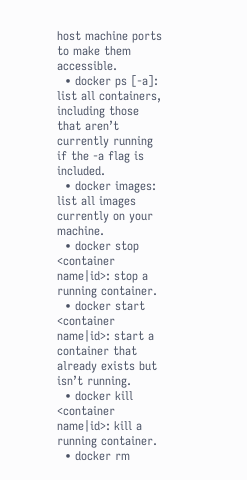host machine ports to make them accessible.
  • docker ps [-a]: list all containers, including those that aren’t currently running if the -a flag is included.
  • docker images: list all images currently on your machine.
  • docker stop <container name|id>: stop a running container.
  • docker start <container name|id>: start a container that already exists but isn’t running.
  • docker kill <container name|id>: kill a running container.
  • docker rm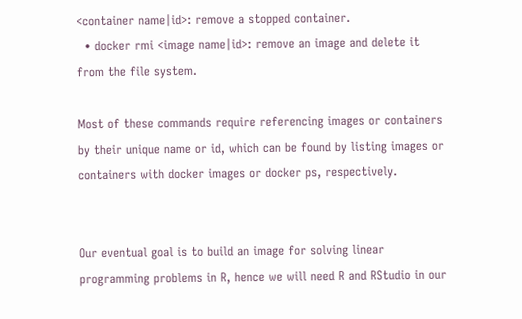<container name|id>: remove a stopped container.
  • docker rmi <image name|id>: remove an image and delete it from the file system.

Most of these commands require referencing images or containers by their unique name or id, which can be found by listing images or containers with docker images or docker ps, respectively.


Our eventual goal is to build an image for solving linear programming problems in R, hence we will need R and RStudio in our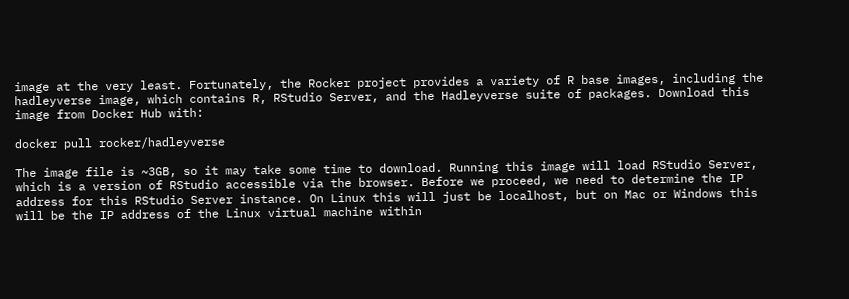image at the very least. Fortunately, the Rocker project provides a variety of R base images, including the hadleyverse image, which contains R, RStudio Server, and the Hadleyverse suite of packages. Download this image from Docker Hub with:

docker pull rocker/hadleyverse

The image file is ~3GB, so it may take some time to download. Running this image will load RStudio Server, which is a version of RStudio accessible via the browser. Before we proceed, we need to determine the IP address for this RStudio Server instance. On Linux this will just be localhost, but on Mac or Windows this will be the IP address of the Linux virtual machine within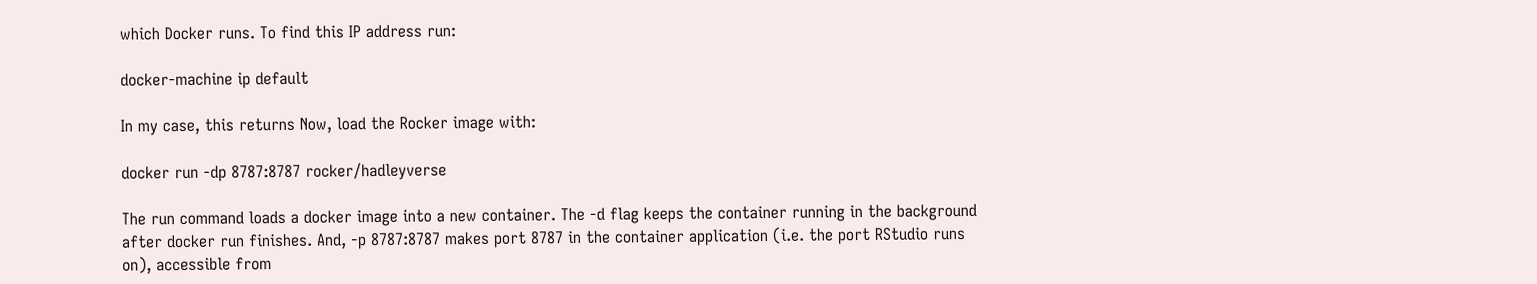which Docker runs. To find this IP address run:

docker-machine ip default

In my case, this returns Now, load the Rocker image with:

docker run -dp 8787:8787 rocker/hadleyverse

The run command loads a docker image into a new container. The -d flag keeps the container running in the background after docker run finishes. And, -p 8787:8787 makes port 8787 in the container application (i.e. the port RStudio runs on), accessible from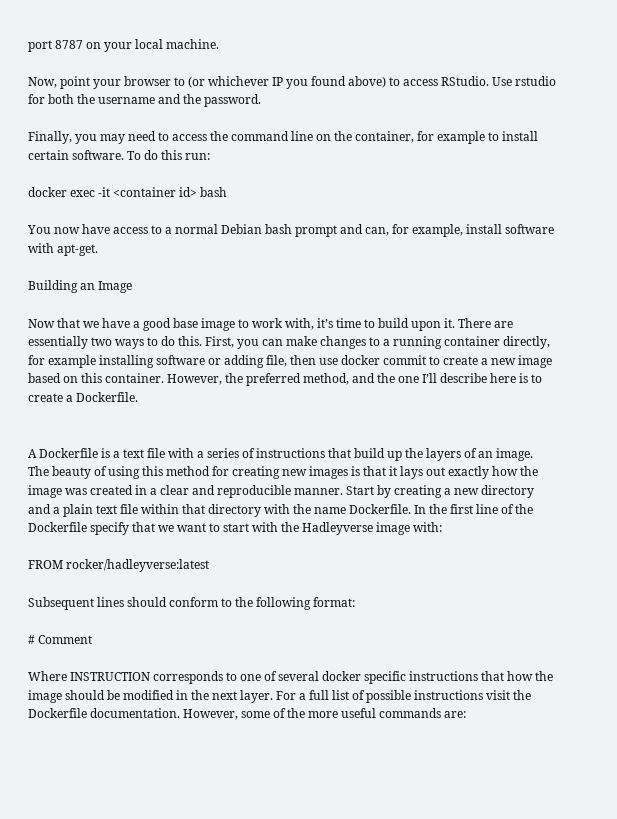port 8787 on your local machine.

Now, point your browser to (or whichever IP you found above) to access RStudio. Use rstudio for both the username and the password.

Finally, you may need to access the command line on the container, for example to install certain software. To do this run:

docker exec -it <container id> bash

You now have access to a normal Debian bash prompt and can, for example, install software with apt-get.

Building an Image

Now that we have a good base image to work with, it’s time to build upon it. There are essentially two ways to do this. First, you can make changes to a running container directly, for example installing software or adding file, then use docker commit to create a new image based on this container. However, the preferred method, and the one I’ll describe here is to create a Dockerfile.


A Dockerfile is a text file with a series of instructions that build up the layers of an image. The beauty of using this method for creating new images is that it lays out exactly how the image was created in a clear and reproducible manner. Start by creating a new directory and a plain text file within that directory with the name Dockerfile. In the first line of the Dockerfile specify that we want to start with the Hadleyverse image with:

FROM rocker/hadleyverse:latest

Subsequent lines should conform to the following format:

# Comment

Where INSTRUCTION corresponds to one of several docker specific instructions that how the image should be modified in the next layer. For a full list of possible instructions visit the Dockerfile documentation. However, some of the more useful commands are: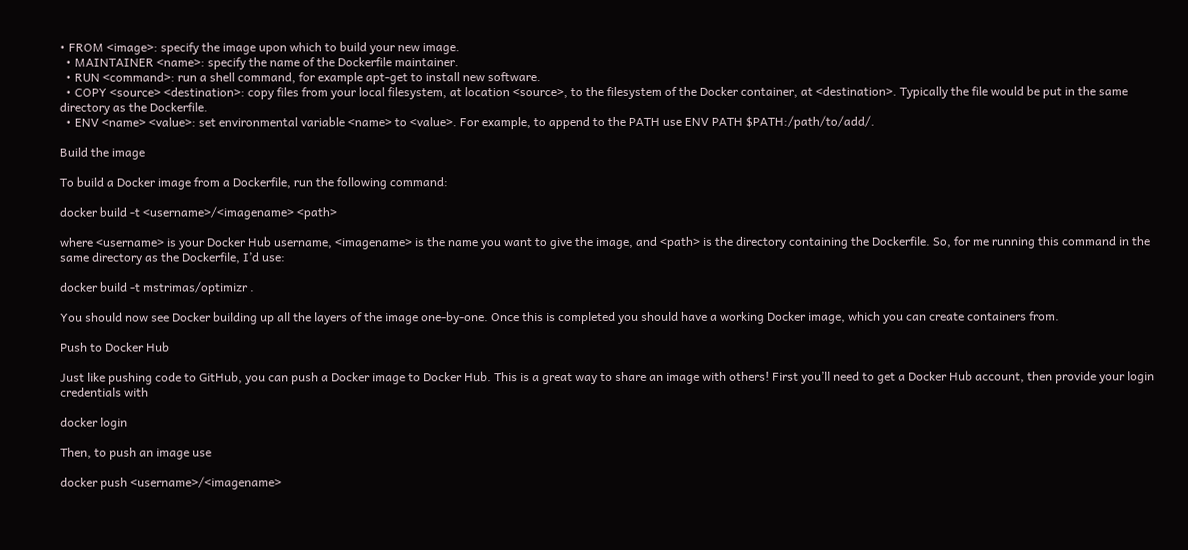• FROM <image>: specify the image upon which to build your new image.
  • MAINTAINER <name>: specify the name of the Dockerfile maintainer.
  • RUN <command>: run a shell command, for example apt-get to install new software.
  • COPY <source> <destination>: copy files from your local filesystem, at location <source>, to the filesystem of the Docker container, at <destination>. Typically the file would be put in the same directory as the Dockerfile.
  • ENV <name> <value>: set environmental variable <name> to <value>. For example, to append to the PATH use ENV PATH $PATH:/path/to/add/.

Build the image

To build a Docker image from a Dockerfile, run the following command:

docker build -t <username>/<imagename> <path>

where <username> is your Docker Hub username, <imagename> is the name you want to give the image, and <path> is the directory containing the Dockerfile. So, for me running this command in the same directory as the Dockerfile, I’d use:

docker build -t mstrimas/optimizr .

You should now see Docker building up all the layers of the image one-by-one. Once this is completed you should have a working Docker image, which you can create containers from.

Push to Docker Hub

Just like pushing code to GitHub, you can push a Docker image to Docker Hub. This is a great way to share an image with others! First you’ll need to get a Docker Hub account, then provide your login credentials with

docker login

Then, to push an image use

docker push <username>/<imagename>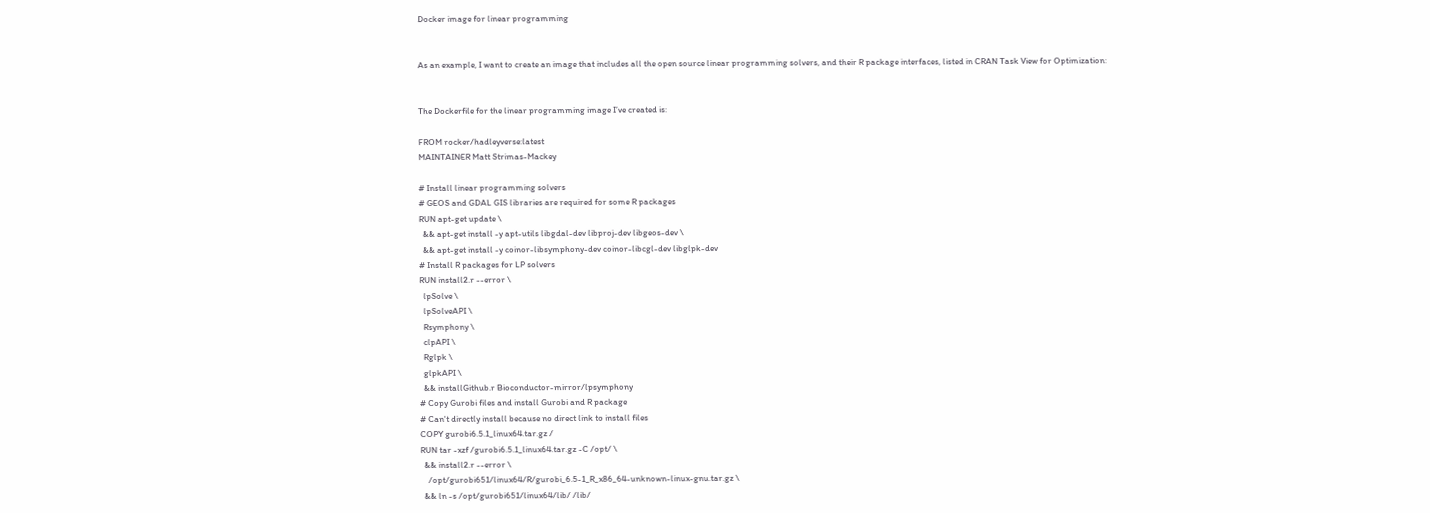Docker image for linear programming


As an example, I want to create an image that includes all the open source linear programming solvers, and their R package interfaces, listed in CRAN Task View for Optimization:


The Dockerfile for the linear programming image I’ve created is:

FROM rocker/hadleyverse:latest
MAINTAINER Matt Strimas-Mackey

# Install linear programming solvers
# GEOS and GDAL GIS libraries are required for some R packages
RUN apt-get update \
  && apt-get install -y apt-utils libgdal-dev libproj-dev libgeos-dev \
  && apt-get install -y coinor-libsymphony-dev coinor-libcgl-dev libglpk-dev
# Install R packages for LP solvers
RUN install2.r --error \
  lpSolve \
  lpSolveAPI \
  Rsymphony \
  clpAPI \
  Rglpk \
  glpkAPI \
  && installGithub.r Bioconductor-mirror/lpsymphony
# Copy Gurobi files and install Gurobi and R package
# Can't directly install because no direct link to install files
COPY gurobi6.5.1_linux64.tar.gz /
RUN tar -xzf /gurobi6.5.1_linux64.tar.gz -C /opt/ \
  && install2.r --error \
    /opt/gurobi651/linux64/R/gurobi_6.5-1_R_x86_64-unknown-linux-gnu.tar.gz \
  && ln -s /opt/gurobi651/linux64/lib/ /lib/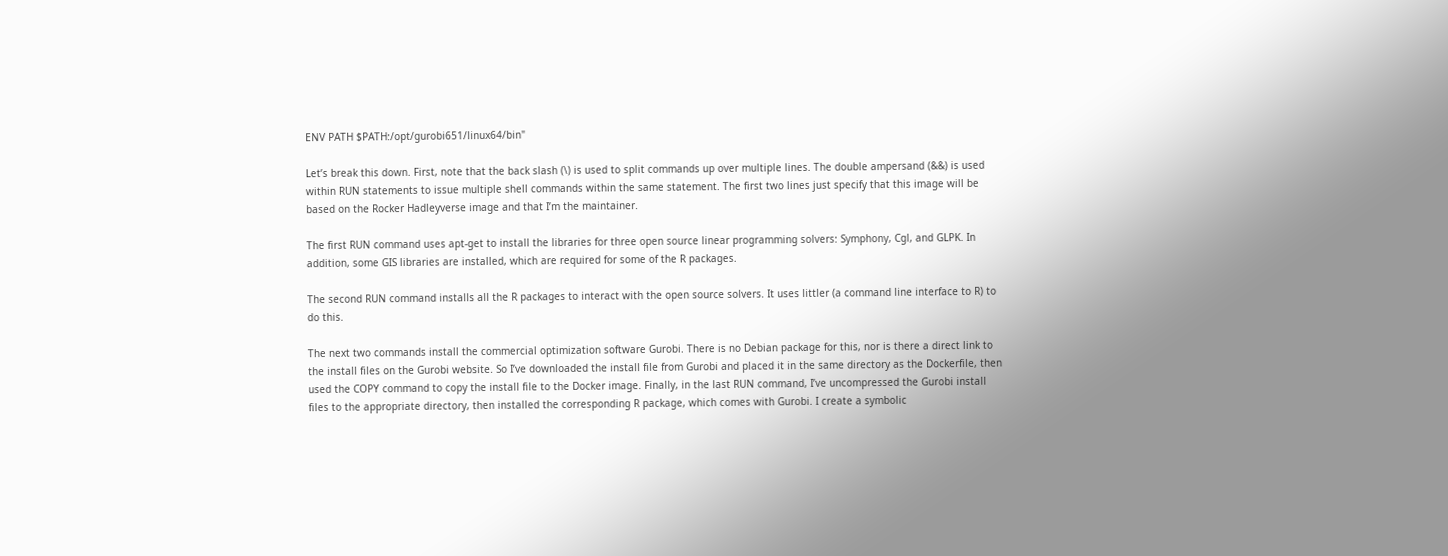ENV PATH $PATH:/opt/gurobi651/linux64/bin"

Let’s break this down. First, note that the back slash (\) is used to split commands up over multiple lines. The double ampersand (&&) is used within RUN statements to issue multiple shell commands within the same statement. The first two lines just specify that this image will be based on the Rocker Hadleyverse image and that I’m the maintainer.

The first RUN command uses apt-get to install the libraries for three open source linear programming solvers: Symphony, Cgl, and GLPK. In addition, some GIS libraries are installed, which are required for some of the R packages.

The second RUN command installs all the R packages to interact with the open source solvers. It uses littler (a command line interface to R) to do this.

The next two commands install the commercial optimization software Gurobi. There is no Debian package for this, nor is there a direct link to the install files on the Gurobi website. So I’ve downloaded the install file from Gurobi and placed it in the same directory as the Dockerfile, then used the COPY command to copy the install file to the Docker image. Finally, in the last RUN command, I’ve uncompressed the Gurobi install files to the appropriate directory, then installed the corresponding R package, which comes with Gurobi. I create a symbolic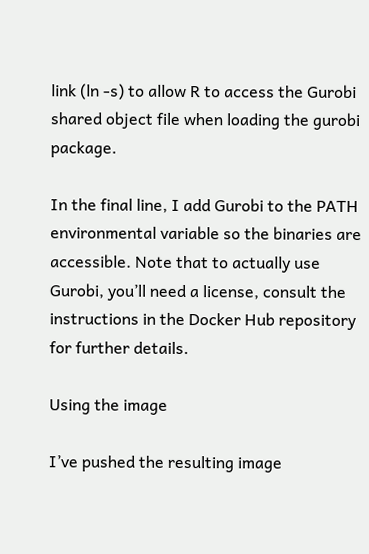link (ln -s) to allow R to access the Gurobi shared object file when loading the gurobi package.

In the final line, I add Gurobi to the PATH environmental variable so the binaries are accessible. Note that to actually use Gurobi, you’ll need a license, consult the instructions in the Docker Hub repository for further details.

Using the image

I’ve pushed the resulting image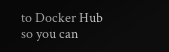to Docker Hub so you can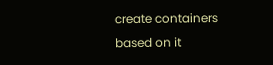create containers based on it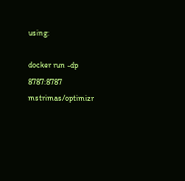using:

docker run -dp 8787:8787 mstrimas/optimizr